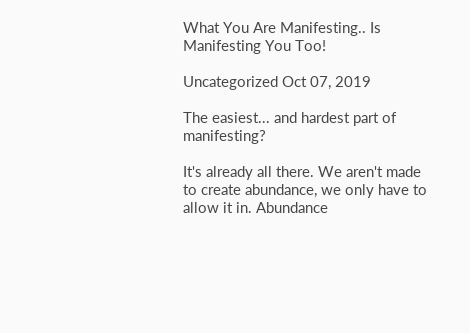What You Are Manifesting.. Is Manifesting You Too!

Uncategorized Oct 07, 2019

The easiest... and hardest part of manifesting?

It's already all there. We aren't made to create abundance, we only have to allow it in. Abundance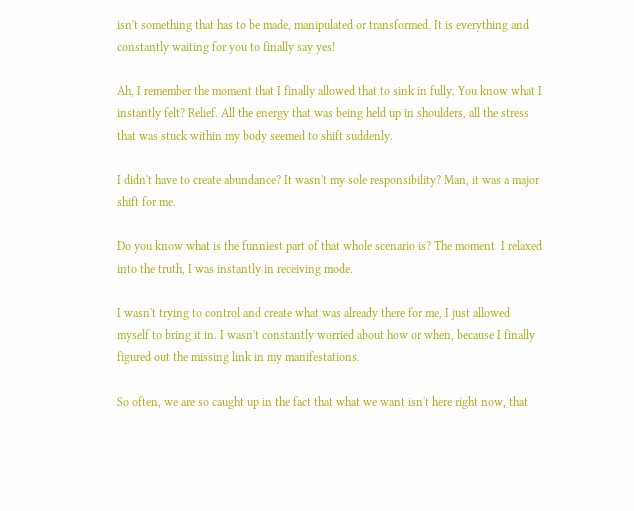isn't something that has to be made, manipulated or transformed. It is everything and constantly waiting for you to finally say yes!

Ah, I remember the moment that I finally allowed that to sink in fully. You know what I instantly felt? Relief. All the energy that was being held up in shoulders, all the stress that was stuck within my body seemed to shift suddenly.

I didn't have to create abundance? It wasn't my sole responsibility? Man, it was a major shift for me.

Do you know what is the funniest part of that whole scenario is? The moment  I relaxed into the truth, I was instantly in receiving mode.

I wasn't trying to control and create what was already there for me, I just allowed myself to bring it in. I wasn't constantly worried about how or when, because I finally figured out the missing link in my manifestations.

So often, we are so caught up in the fact that what we want isn't here right now, that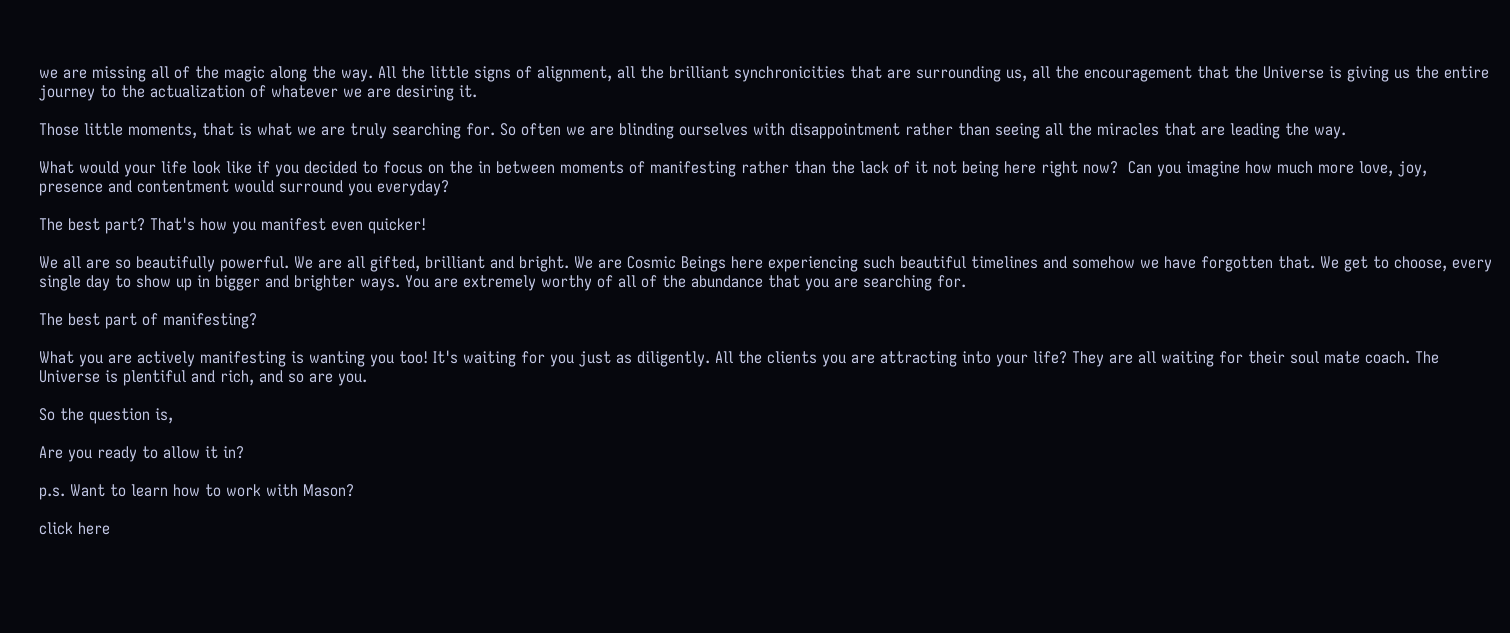we are missing all of the magic along the way. All the little signs of alignment, all the brilliant synchronicities that are surrounding us, all the encouragement that the Universe is giving us the entire journey to the actualization of whatever we are desiring it.

Those little moments, that is what we are truly searching for. So often we are blinding ourselves with disappointment rather than seeing all the miracles that are leading the way.

What would your life look like if you decided to focus on the in between moments of manifesting rather than the lack of it not being here right now?  Can you imagine how much more love, joy, presence and contentment would surround you everyday?

The best part? That's how you manifest even quicker!

We all are so beautifully powerful. We are all gifted, brilliant and bright. We are Cosmic Beings here experiencing such beautiful timelines and somehow we have forgotten that. We get to choose, every single day to show up in bigger and brighter ways. You are extremely worthy of all of the abundance that you are searching for.

The best part of manifesting?

What you are actively manifesting is wanting you too! It's waiting for you just as diligently. All the clients you are attracting into your life? They are all waiting for their soul mate coach. The Universe is plentiful and rich, and so are you.

So the question is,

Are you ready to allow it in?

p.s. Want to learn how to work with Mason?

click here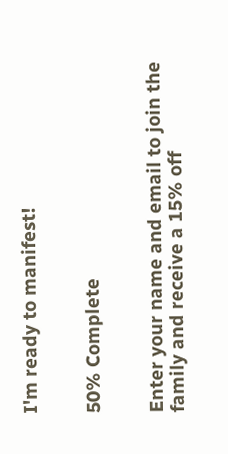I'm ready to manifest!


50% Complete


Enter your name and email to join the family and receive a 15% off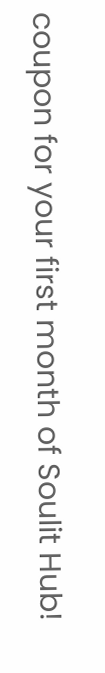coupon for your first month of Soulit Hub!